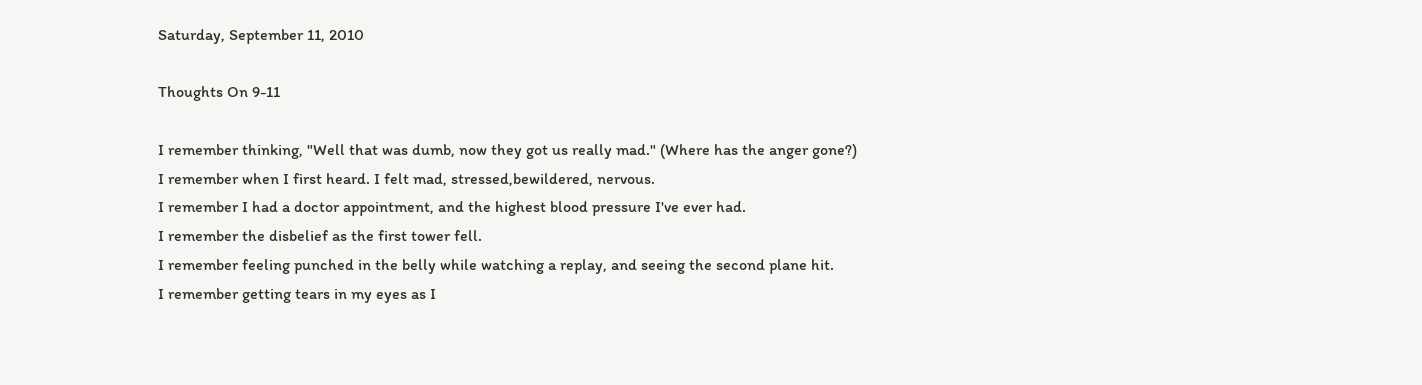Saturday, September 11, 2010

Thoughts On 9-11

I remember thinking, "Well that was dumb, now they got us really mad." (Where has the anger gone?)
I remember when I first heard. I felt mad, stressed,bewildered, nervous.
I remember I had a doctor appointment, and the highest blood pressure I've ever had.
I remember the disbelief as the first tower fell.
I remember feeling punched in the belly while watching a replay, and seeing the second plane hit.
I remember getting tears in my eyes as I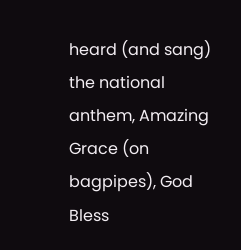heard (and sang) the national anthem, Amazing Grace (on bagpipes), God Bless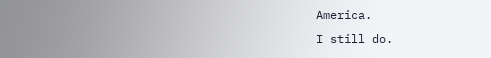America.
I still do.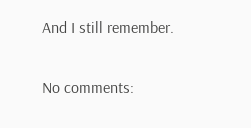And I still remember.

No comments: